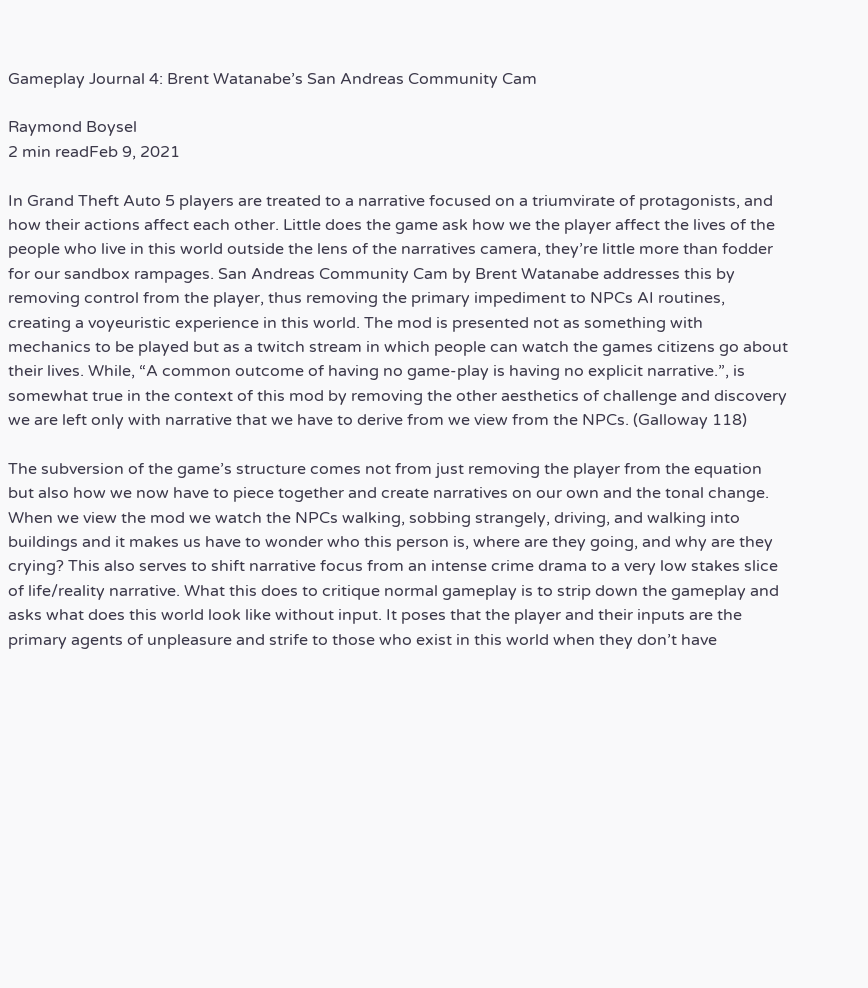Gameplay Journal 4: Brent Watanabe’s San Andreas Community Cam

Raymond Boysel
2 min readFeb 9, 2021

In Grand Theft Auto 5 players are treated to a narrative focused on a triumvirate of protagonists, and how their actions affect each other. Little does the game ask how we the player affect the lives of the people who live in this world outside the lens of the narratives camera, they’re little more than fodder for our sandbox rampages. San Andreas Community Cam by Brent Watanabe addresses this by removing control from the player, thus removing the primary impediment to NPCs AI routines, creating a voyeuristic experience in this world. The mod is presented not as something with mechanics to be played but as a twitch stream in which people can watch the games citizens go about their lives. While, “A common outcome of having no game-play is having no explicit narrative.”, is somewhat true in the context of this mod by removing the other aesthetics of challenge and discovery we are left only with narrative that we have to derive from we view from the NPCs. (Galloway 118)

The subversion of the game’s structure comes not from just removing the player from the equation but also how we now have to piece together and create narratives on our own and the tonal change. When we view the mod we watch the NPCs walking, sobbing strangely, driving, and walking into buildings and it makes us have to wonder who this person is, where are they going, and why are they crying? This also serves to shift narrative focus from an intense crime drama to a very low stakes slice of life/reality narrative. What this does to critique normal gameplay is to strip down the gameplay and asks what does this world look like without input. It poses that the player and their inputs are the primary agents of unpleasure and strife to those who exist in this world when they don’t have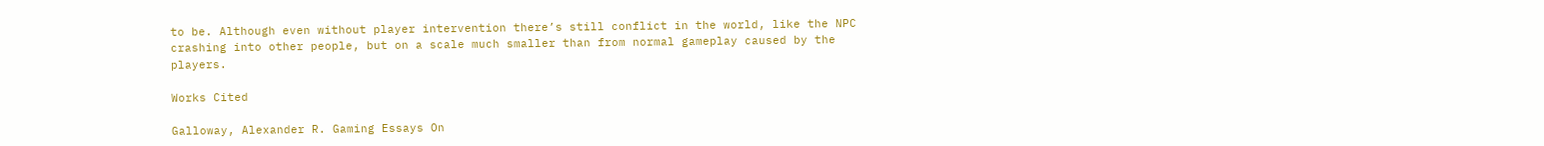to be. Although even without player intervention there’s still conflict in the world, like the NPC crashing into other people, but on a scale much smaller than from normal gameplay caused by the players.

Works Cited

Galloway, Alexander R. Gaming Essays On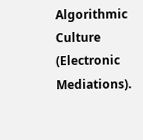Algorithmic Culture (Electronic Mediations).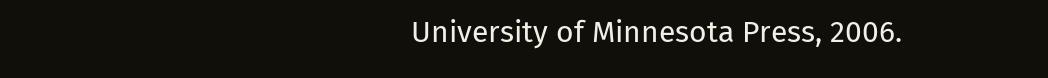University of Minnesota Press, 2006.